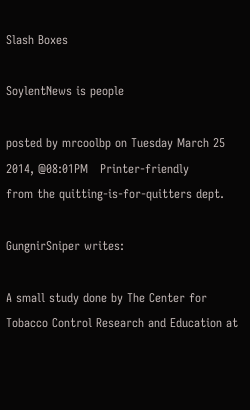Slash Boxes

SoylentNews is people

posted by mrcoolbp on Tuesday March 25 2014, @08:01PM   Printer-friendly
from the quitting-is-for-quitters dept.

GungnirSniper writes:

A small study done by The Center for Tobacco Control Research and Education at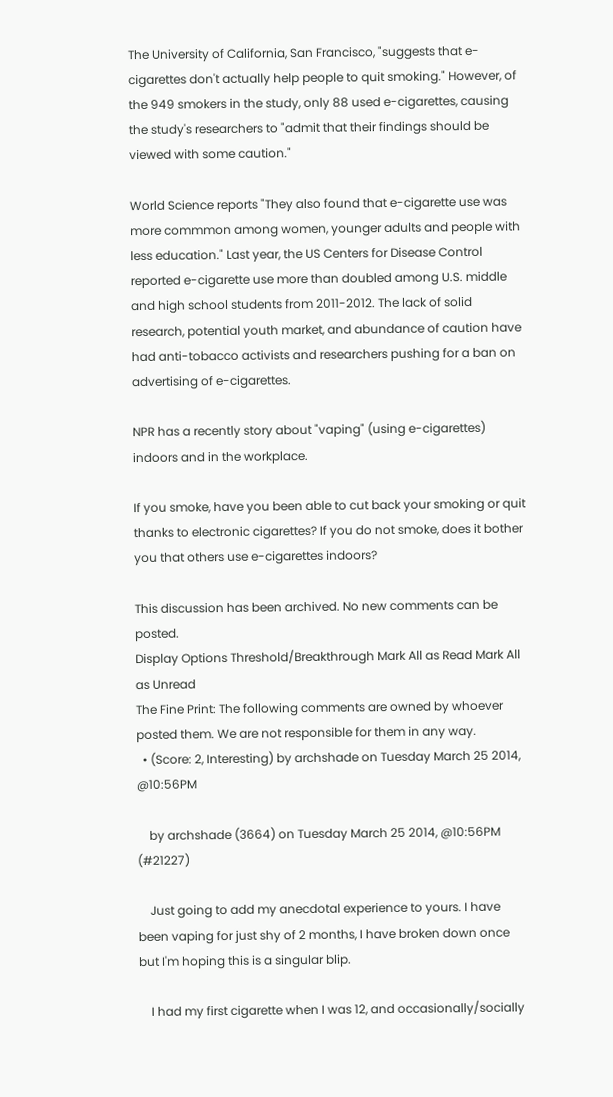The University of California, San Francisco, "suggests that e-cigarettes don't actually help people to quit smoking." However, of the 949 smokers in the study, only 88 used e-cigarettes, causing the study's researchers to "admit that their findings should be viewed with some caution."

World Science reports "They also found that e-cigarette use was more commmon among women, younger adults and people with less education." Last year, the US Centers for Disease Control reported e-cigarette use more than doubled among U.S. middle and high school students from 2011-2012. The lack of solid research, potential youth market, and abundance of caution have had anti-tobacco activists and researchers pushing for a ban on advertising of e-cigarettes.

NPR has a recently story about "vaping" (using e-cigarettes) indoors and in the workplace.

If you smoke, have you been able to cut back your smoking or quit thanks to electronic cigarettes? If you do not smoke, does it bother you that others use e-cigarettes indoors?

This discussion has been archived. No new comments can be posted.
Display Options Threshold/Breakthrough Mark All as Read Mark All as Unread
The Fine Print: The following comments are owned by whoever posted them. We are not responsible for them in any way.
  • (Score: 2, Interesting) by archshade on Tuesday March 25 2014, @10:56PM

    by archshade (3664) on Tuesday March 25 2014, @10:56PM (#21227)

    Just going to add my anecdotal experience to yours. I have been vaping for just shy of 2 months, I have broken down once but I'm hoping this is a singular blip.

    I had my first cigarette when I was 12, and occasionally/socially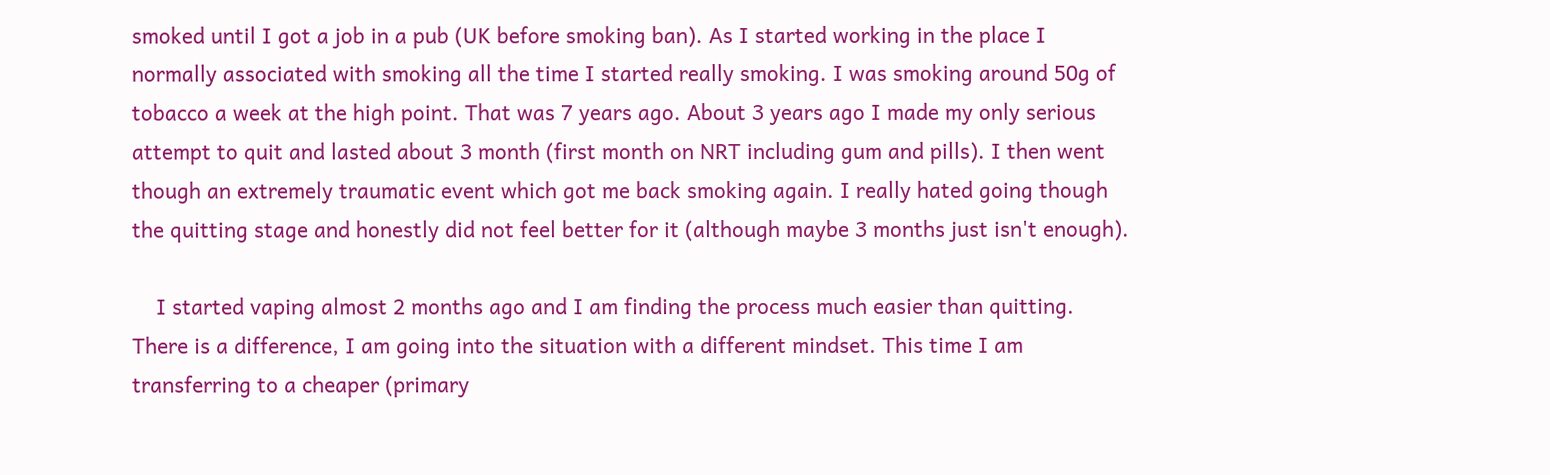smoked until I got a job in a pub (UK before smoking ban). As I started working in the place I normally associated with smoking all the time I started really smoking. I was smoking around 50g of tobacco a week at the high point. That was 7 years ago. About 3 years ago I made my only serious attempt to quit and lasted about 3 month (first month on NRT including gum and pills). I then went though an extremely traumatic event which got me back smoking again. I really hated going though the quitting stage and honestly did not feel better for it (although maybe 3 months just isn't enough).

    I started vaping almost 2 months ago and I am finding the process much easier than quitting. There is a difference, I am going into the situation with a different mindset. This time I am transferring to a cheaper (primary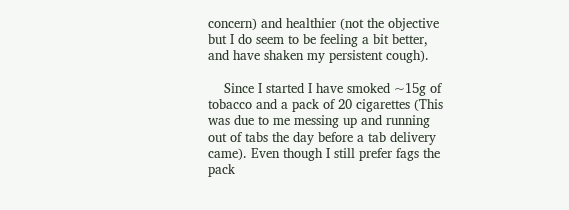concern) and healthier (not the objective but I do seem to be feeling a bit better, and have shaken my persistent cough).

    Since I started I have smoked ~15g of tobacco and a pack of 20 cigarettes (This was due to me messing up and running out of tabs the day before a tab delivery came). Even though I still prefer fags the pack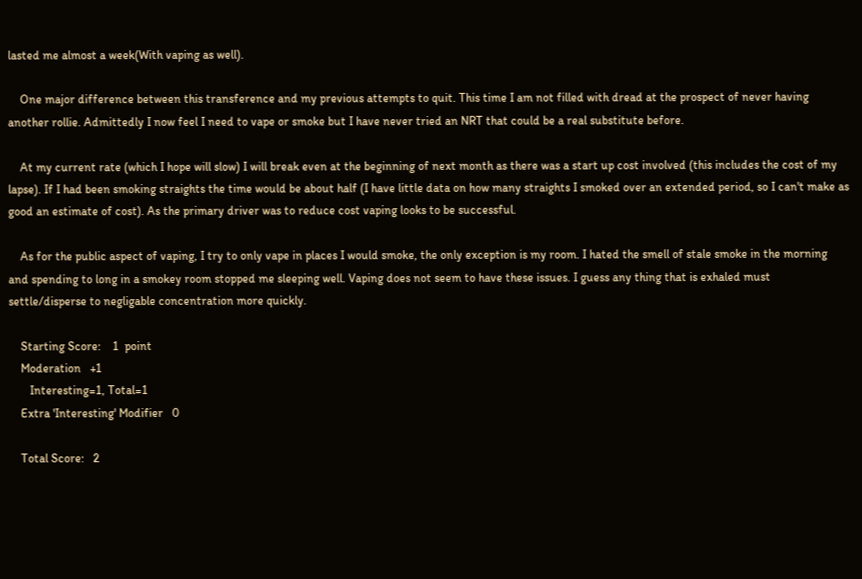lasted me almost a week(With vaping as well).

    One major difference between this transference and my previous attempts to quit. This time I am not filled with dread at the prospect of never having another rollie. Admittedly I now feel I need to vape or smoke but I have never tried an NRT that could be a real substitute before.

    At my current rate (which I hope will slow) I will break even at the beginning of next month as there was a start up cost involved (this includes the cost of my lapse). If I had been smoking straights the time would be about half (I have little data on how many straights I smoked over an extended period, so I can't make as good an estimate of cost). As the primary driver was to reduce cost vaping looks to be successful.

    As for the public aspect of vaping, I try to only vape in places I would smoke, the only exception is my room. I hated the smell of stale smoke in the morning and spending to long in a smokey room stopped me sleeping well. Vaping does not seem to have these issues. I guess any thing that is exhaled must settle/disperse to negligable concentration more quickly.

    Starting Score:    1  point
    Moderation   +1
       Interesting=1, Total=1
    Extra 'Interesting' Modifier   0

    Total Score:   2